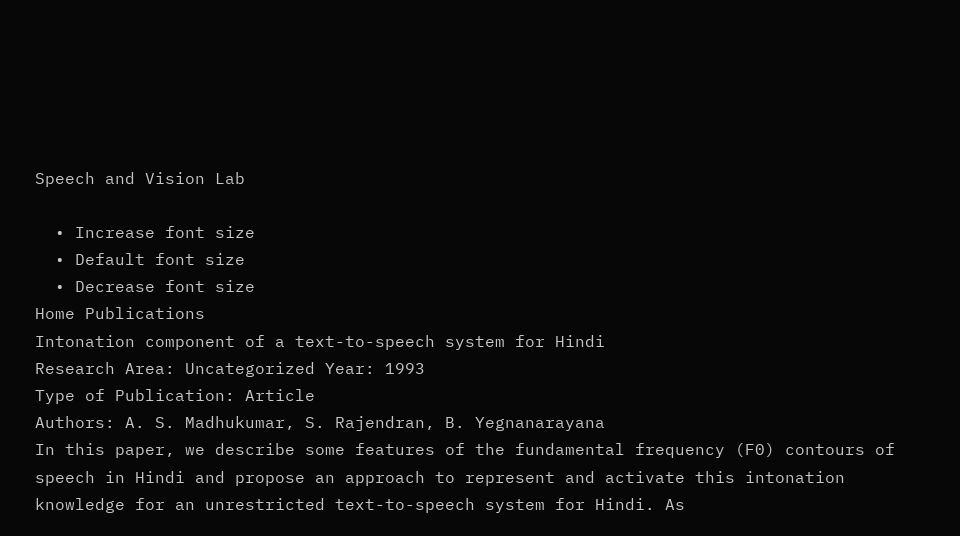Speech and Vision Lab

  • Increase font size
  • Default font size
  • Decrease font size
Home Publications
Intonation component of a text-to-speech system for Hindi
Research Area: Uncategorized Year: 1993
Type of Publication: Article
Authors: A. S. Madhukumar, S. Rajendran, B. Yegnanarayana
In this paper, we describe some features of the fundamental frequency (F0) contours of speech in Hindi and propose an approach to represent and activate this intonation knowledge for an unrestricted text-to-speech system for Hindi. As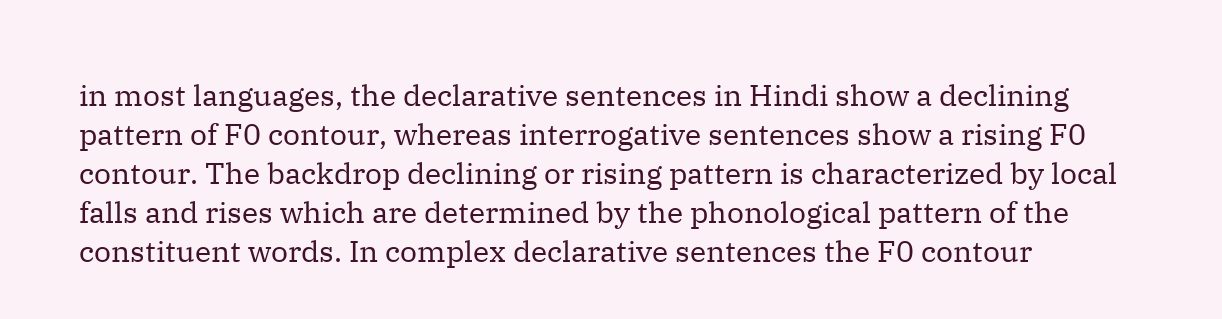in most languages, the declarative sentences in Hindi show a declining pattern of F0 contour, whereas interrogative sentences show a rising F0 contour. The backdrop declining or rising pattern is characterized by local falls and rises which are determined by the phonological pattern of the constituent words. In complex declarative sentences the F0 contour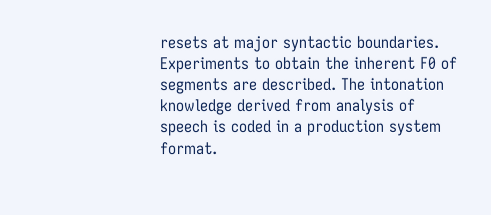resets at major syntactic boundaries. Experiments to obtain the inherent F0 of segments are described. The intonation knowledge derived from analysis of speech is coded in a production system format.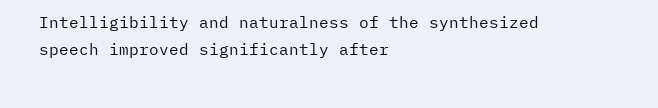Intelligibility and naturalness of the synthesized speech improved significantly after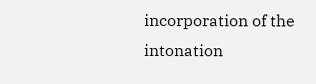incorporation of the intonation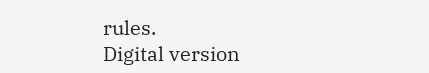rules.
Digital version